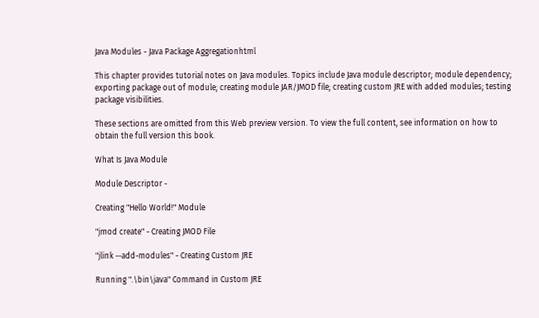Java Modules - Java Package Aggregationhtml

This chapter provides tutorial notes on Java modules. Topics include Java module descriptor; module dependency; exporting package out of module; creating module JAR/JMOD file; creating custom JRE with added modules; testing package visibilities.

These sections are omitted from this Web preview version. To view the full content, see information on how to obtain the full version this book.

What Is Java Module

Module Descriptor -

Creating "Hello World!" Module

"jmod create" - Creating JMOD File

"jlink --add-modules" - Creating Custom JRE

Running ".\bin\java" Command in Custom JRE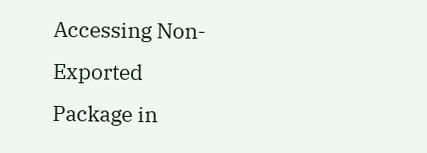Accessing Non-Exported Package in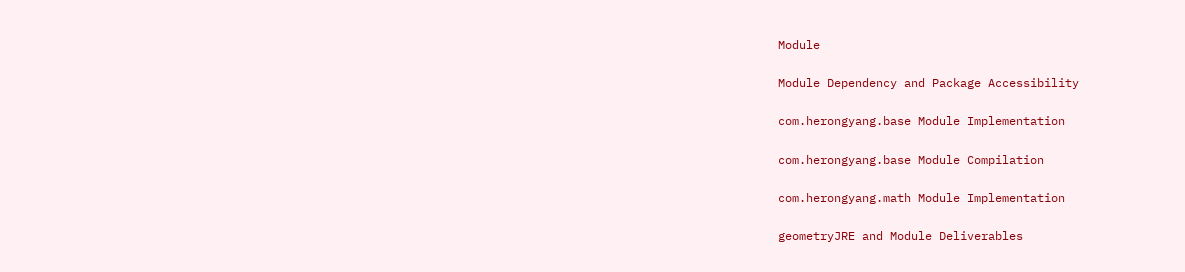Module

Module Dependency and Package Accessibility

com.herongyang.base Module Implementation

com.herongyang.base Module Compilation

com.herongyang.math Module Implementation

geometryJRE and Module Deliverables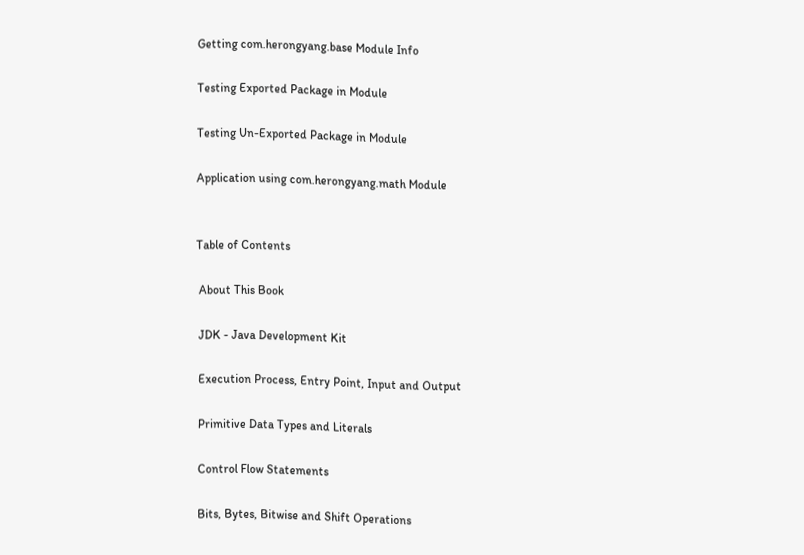Getting com.herongyang.base Module Info

Testing Exported Package in Module

Testing Un-Exported Package in Module

Application using com.herongyang.math Module


Table of Contents

 About This Book

 JDK - Java Development Kit

 Execution Process, Entry Point, Input and Output

 Primitive Data Types and Literals

 Control Flow Statements

 Bits, Bytes, Bitwise and Shift Operations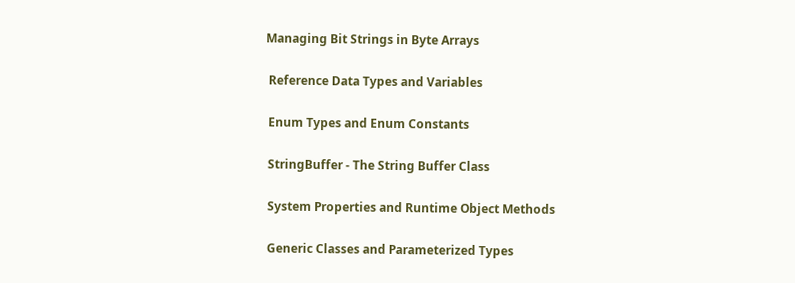Managing Bit Strings in Byte Arrays

 Reference Data Types and Variables

 Enum Types and Enum Constants

 StringBuffer - The String Buffer Class

 System Properties and Runtime Object Methods

 Generic Classes and Parameterized Types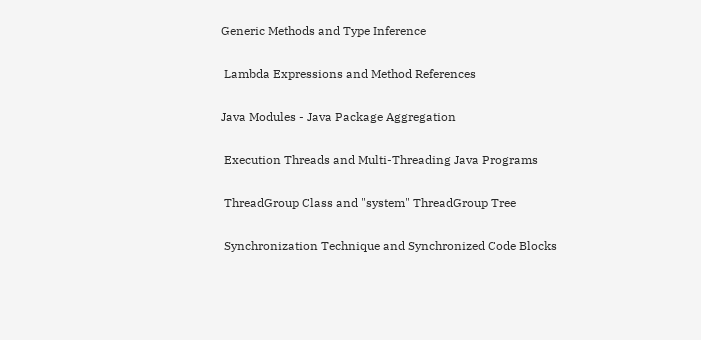Generic Methods and Type Inference

 Lambda Expressions and Method References

Java Modules - Java Package Aggregation

 Execution Threads and Multi-Threading Java Programs

 ThreadGroup Class and "system" ThreadGroup Tree

 Synchronization Technique and Synchronized Code Blocks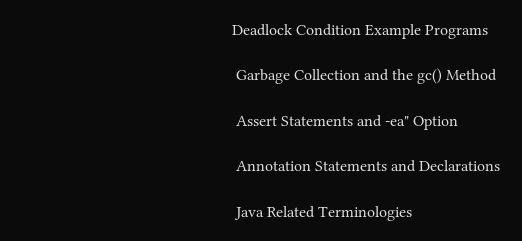Deadlock Condition Example Programs

 Garbage Collection and the gc() Method

 Assert Statements and -ea" Option

 Annotation Statements and Declarations

 Java Related Terminologies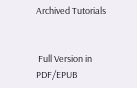Archived Tutorials


 Full Version in PDF/EPUB